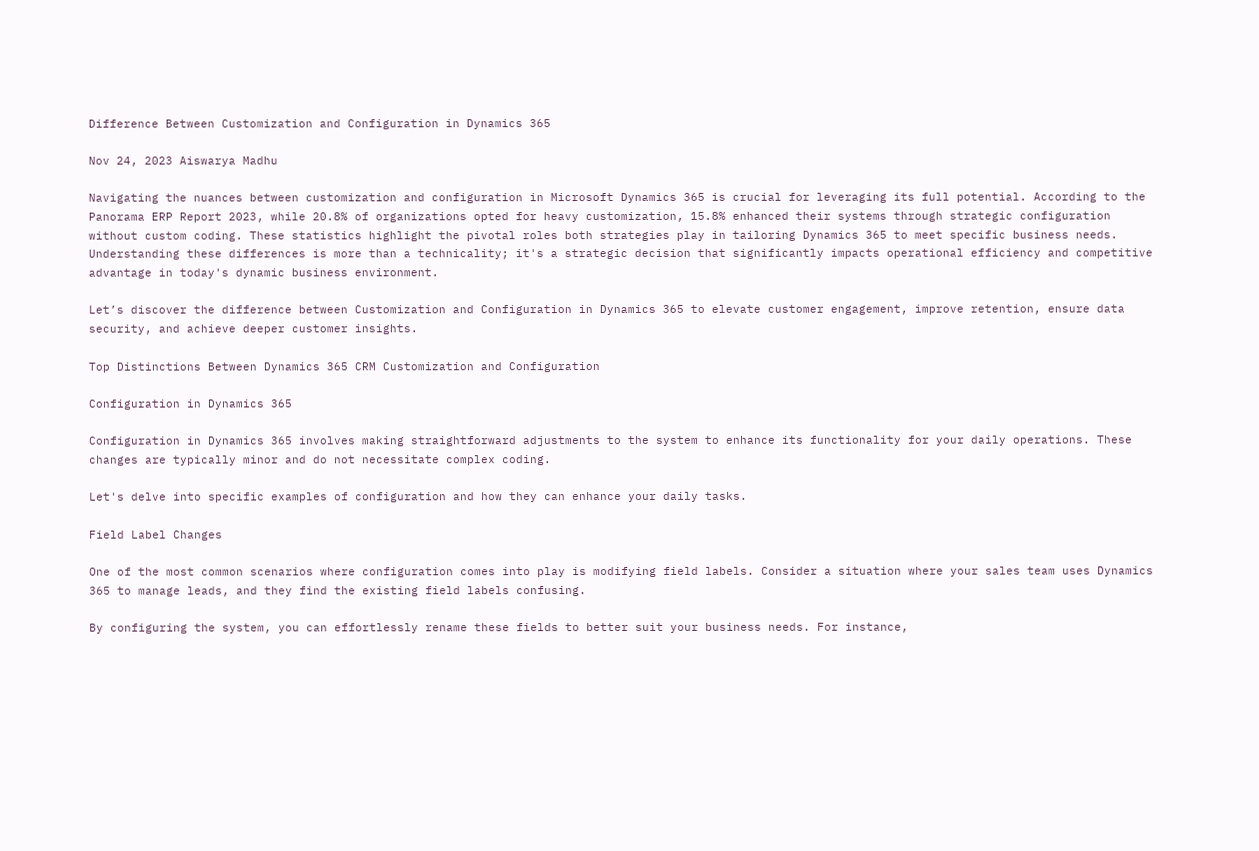Difference Between Customization and Configuration in Dynamics 365

Nov 24, 2023 Aiswarya Madhu

Navigating the nuances between customization and configuration in Microsoft Dynamics 365 is crucial for leveraging its full potential. According to the Panorama ERP Report 2023, while 20.8% of organizations opted for heavy customization, 15.8% enhanced their systems through strategic configuration without custom coding. These statistics highlight the pivotal roles both strategies play in tailoring Dynamics 365 to meet specific business needs. Understanding these differences is more than a technicality; it's a strategic decision that significantly impacts operational efficiency and competitive advantage in today's dynamic business environment.

Let’s discover the difference between Customization and Configuration in Dynamics 365 to elevate customer engagement, improve retention, ensure data security, and achieve deeper customer insights.

Top Distinctions Between Dynamics 365 CRM Customization and Configuration

Configuration in Dynamics 365

Configuration in Dynamics 365 involves making straightforward adjustments to the system to enhance its functionality for your daily operations. These changes are typically minor and do not necessitate complex coding.

Let's delve into specific examples of configuration and how they can enhance your daily tasks.

Field Label Changes

One of the most common scenarios where configuration comes into play is modifying field labels. Consider a situation where your sales team uses Dynamics 365 to manage leads, and they find the existing field labels confusing.

By configuring the system, you can effortlessly rename these fields to better suit your business needs. For instance,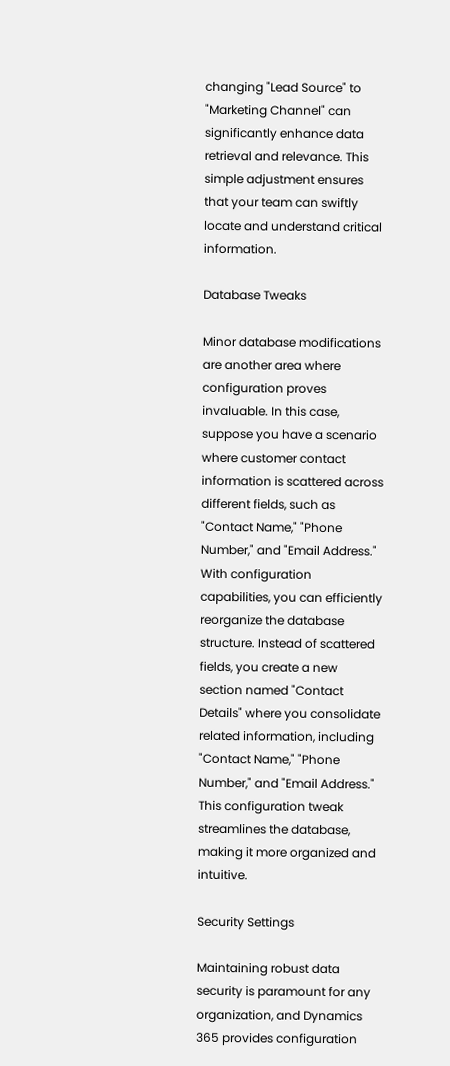changing "Lead Source" to "Marketing Channel" can significantly enhance data retrieval and relevance. This simple adjustment ensures that your team can swiftly locate and understand critical information.

Database Tweaks

Minor database modifications are another area where configuration proves invaluable. In this case, suppose you have a scenario where customer contact information is scattered across different fields, such as "Contact Name," "Phone Number," and "Email Address." With configuration capabilities, you can efficiently reorganize the database structure. Instead of scattered fields, you create a new section named "Contact Details" where you consolidate related information, including "Contact Name," "Phone Number," and "Email Address." This configuration tweak streamlines the database, making it more organized and intuitive.

Security Settings

Maintaining robust data security is paramount for any organization, and Dynamics 365 provides configuration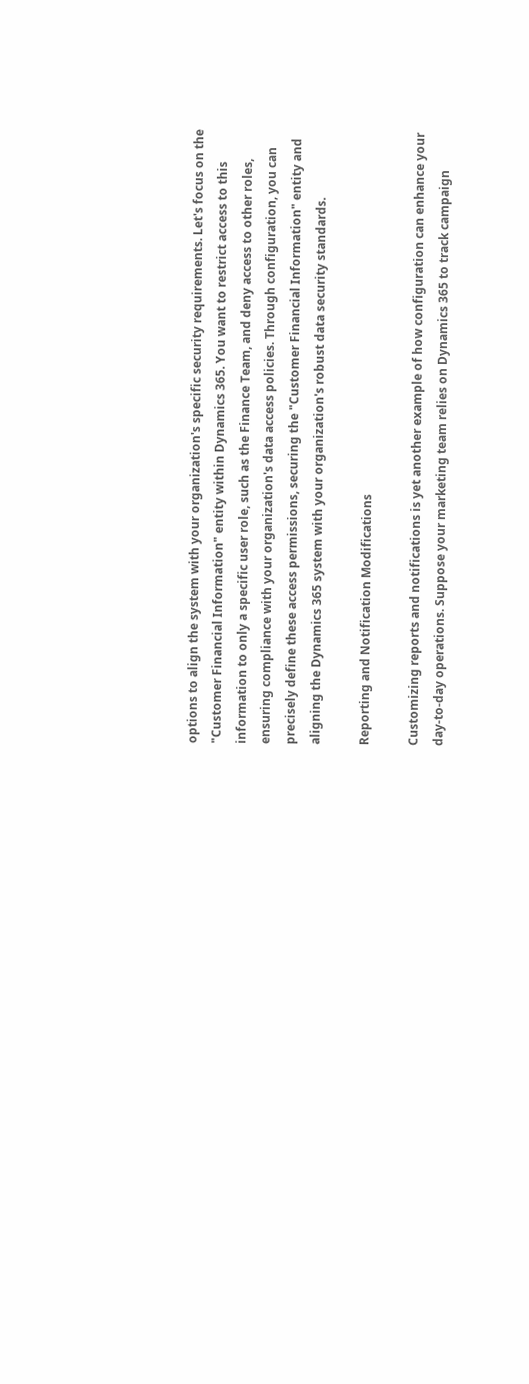options to align the system with your organization's specific security requirements. Let's focus on the "Customer Financial Information" entity within Dynamics 365. You want to restrict access to this information to only a specific user role, such as the Finance Team, and deny access to other roles, ensuring compliance with your organization's data access policies. Through configuration, you can precisely define these access permissions, securing the "Customer Financial Information" entity and aligning the Dynamics 365 system with your organization's robust data security standards.

Reporting and Notification Modifications

Customizing reports and notifications is yet another example of how configuration can enhance your day-to-day operations. Suppose your marketing team relies on Dynamics 365 to track campaign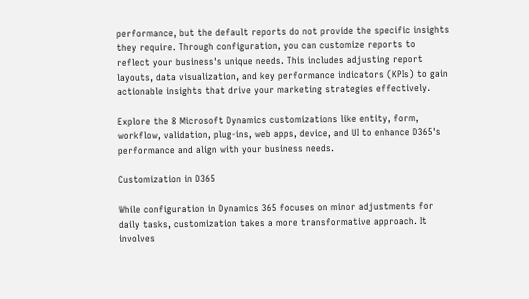performance, but the default reports do not provide the specific insights they require. Through configuration, you can customize reports to reflect your business's unique needs. This includes adjusting report layouts, data visualization, and key performance indicators (KPIs) to gain actionable insights that drive your marketing strategies effectively.

Explore the 8 Microsoft Dynamics customizations like entity, form, workflow, validation, plug-ins, web apps, device, and UI to enhance D365's performance and align with your business needs.

Customization in D365

While configuration in Dynamics 365 focuses on minor adjustments for daily tasks, customization takes a more transformative approach. It involves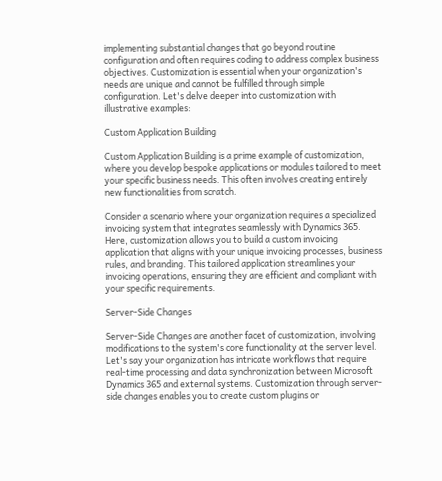implementing substantial changes that go beyond routine configuration and often requires coding to address complex business objectives. Customization is essential when your organization's needs are unique and cannot be fulfilled through simple configuration. Let's delve deeper into customization with illustrative examples:

Custom Application Building

Custom Application Building is a prime example of customization, where you develop bespoke applications or modules tailored to meet your specific business needs. This often involves creating entirely new functionalities from scratch.

Consider a scenario where your organization requires a specialized invoicing system that integrates seamlessly with Dynamics 365. Here, customization allows you to build a custom invoicing application that aligns with your unique invoicing processes, business rules, and branding. This tailored application streamlines your invoicing operations, ensuring they are efficient and compliant with your specific requirements.

Server-Side Changes

Server-Side Changes are another facet of customization, involving modifications to the system's core functionality at the server level. Let's say your organization has intricate workflows that require real-time processing and data synchronization between Microsoft Dynamics 365 and external systems. Customization through server-side changes enables you to create custom plugins or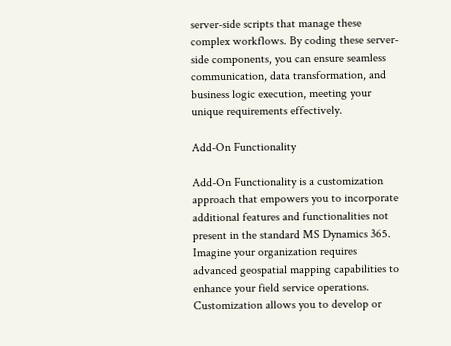server-side scripts that manage these complex workflows. By coding these server-side components, you can ensure seamless communication, data transformation, and business logic execution, meeting your unique requirements effectively.

Add-On Functionality

Add-On Functionality is a customization approach that empowers you to incorporate additional features and functionalities not present in the standard MS Dynamics 365. Imagine your organization requires advanced geospatial mapping capabilities to enhance your field service operations. Customization allows you to develop or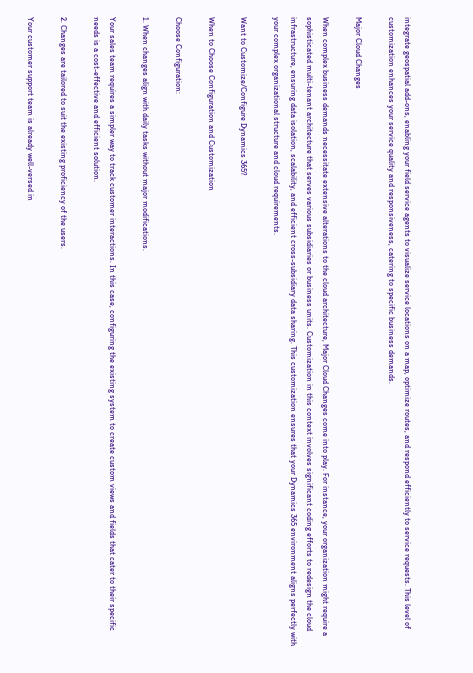integrate geospatial add-ons, enabling your field service agents to visualize service locations on a map, optimize routes, and respond efficiently to service requests. This level of customization enhances your service quality and responsiveness, catering to specific business demands.

Major Cloud Changes

When complex business demands necessitate extensive alterations to the cloud architecture, Major Cloud Changes come into play. For instance, your organization might require a sophisticated multi-tenant architecture that serves various subsidiaries or business units. Customization in this context involves significant coding efforts to redesign the cloud infrastructure, ensuring data isolation, scalability, and efficient cross-subsidiary data sharing. This customization ensures that your Dynamics 365 environment aligns perfectly with your complex organizational structure and cloud requirements.

Want to Customize/Configure Dynamics 365?

When to Choose Configuration and Customization

Choose Configuration:

1. When changes align with daily tasks without major modifications.

Your sales team requires a simpler way to track customer interactions. In this case, configuring the existing system to create custom views and fields that cater to their specific needs is a cost-effective and efficient solution.

2. Changes are tailored to suit the existing proficiency of the users.

Your customer support team is already well-versed in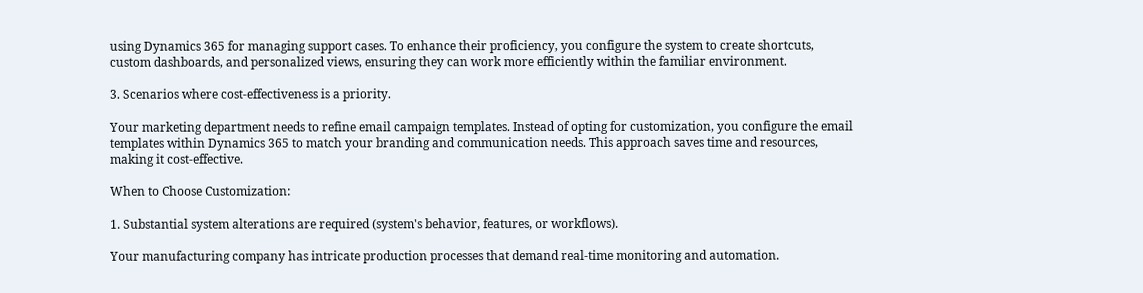using Dynamics 365 for managing support cases. To enhance their proficiency, you configure the system to create shortcuts, custom dashboards, and personalized views, ensuring they can work more efficiently within the familiar environment.

3. Scenarios where cost-effectiveness is a priority.

Your marketing department needs to refine email campaign templates. Instead of opting for customization, you configure the email templates within Dynamics 365 to match your branding and communication needs. This approach saves time and resources, making it cost-effective.

When to Choose Customization:

1. Substantial system alterations are required (system's behavior, features, or workflows).

Your manufacturing company has intricate production processes that demand real-time monitoring and automation.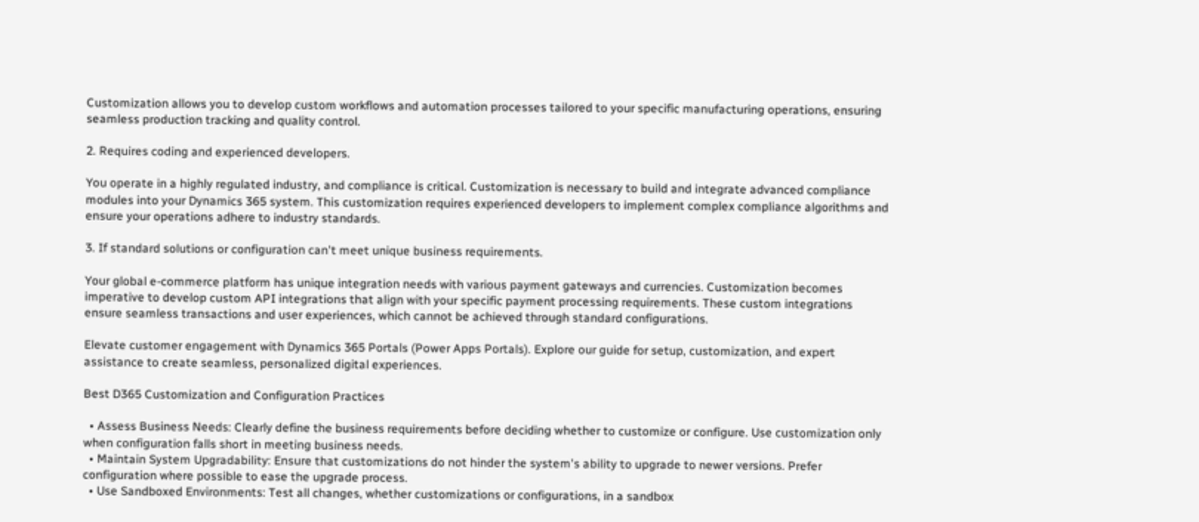Customization allows you to develop custom workflows and automation processes tailored to your specific manufacturing operations, ensuring seamless production tracking and quality control.

2. Requires coding and experienced developers.

You operate in a highly regulated industry, and compliance is critical. Customization is necessary to build and integrate advanced compliance modules into your Dynamics 365 system. This customization requires experienced developers to implement complex compliance algorithms and ensure your operations adhere to industry standards.

3. If standard solutions or configuration can't meet unique business requirements.

Your global e-commerce platform has unique integration needs with various payment gateways and currencies. Customization becomes imperative to develop custom API integrations that align with your specific payment processing requirements. These custom integrations ensure seamless transactions and user experiences, which cannot be achieved through standard configurations.

Elevate customer engagement with Dynamics 365 Portals (Power Apps Portals). Explore our guide for setup, customization, and expert assistance to create seamless, personalized digital experiences.

Best D365 Customization and Configuration Practices

  • Assess Business Needs: Clearly define the business requirements before deciding whether to customize or configure. Use customization only when configuration falls short in meeting business needs.
  • Maintain System Upgradability: Ensure that customizations do not hinder the system's ability to upgrade to newer versions. Prefer configuration where possible to ease the upgrade process.
  • Use Sandboxed Environments: Test all changes, whether customizations or configurations, in a sandbox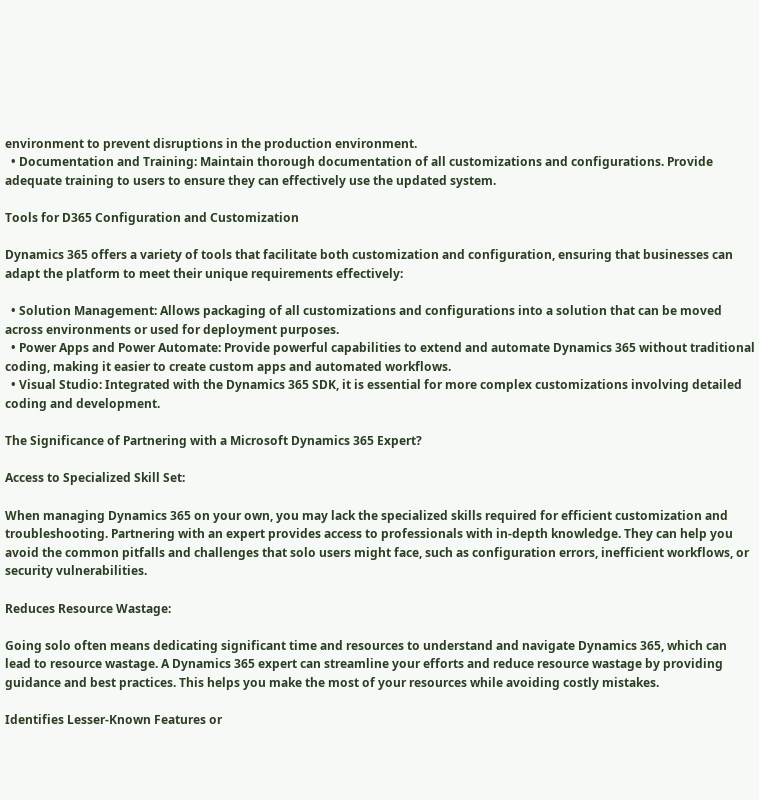environment to prevent disruptions in the production environment.
  • Documentation and Training: Maintain thorough documentation of all customizations and configurations. Provide adequate training to users to ensure they can effectively use the updated system.

Tools for D365 Configuration and Customization

Dynamics 365 offers a variety of tools that facilitate both customization and configuration, ensuring that businesses can adapt the platform to meet their unique requirements effectively:

  • Solution Management: Allows packaging of all customizations and configurations into a solution that can be moved across environments or used for deployment purposes.
  • Power Apps and Power Automate: Provide powerful capabilities to extend and automate Dynamics 365 without traditional coding, making it easier to create custom apps and automated workflows.
  • Visual Studio: Integrated with the Dynamics 365 SDK, it is essential for more complex customizations involving detailed coding and development.

The Significance of Partnering with a Microsoft Dynamics 365 Expert?

Access to Specialized Skill Set:

When managing Dynamics 365 on your own, you may lack the specialized skills required for efficient customization and troubleshooting. Partnering with an expert provides access to professionals with in-depth knowledge. They can help you avoid the common pitfalls and challenges that solo users might face, such as configuration errors, inefficient workflows, or security vulnerabilities.

Reduces Resource Wastage:

Going solo often means dedicating significant time and resources to understand and navigate Dynamics 365, which can lead to resource wastage. A Dynamics 365 expert can streamline your efforts and reduce resource wastage by providing guidance and best practices. This helps you make the most of your resources while avoiding costly mistakes.

Identifies Lesser-Known Features or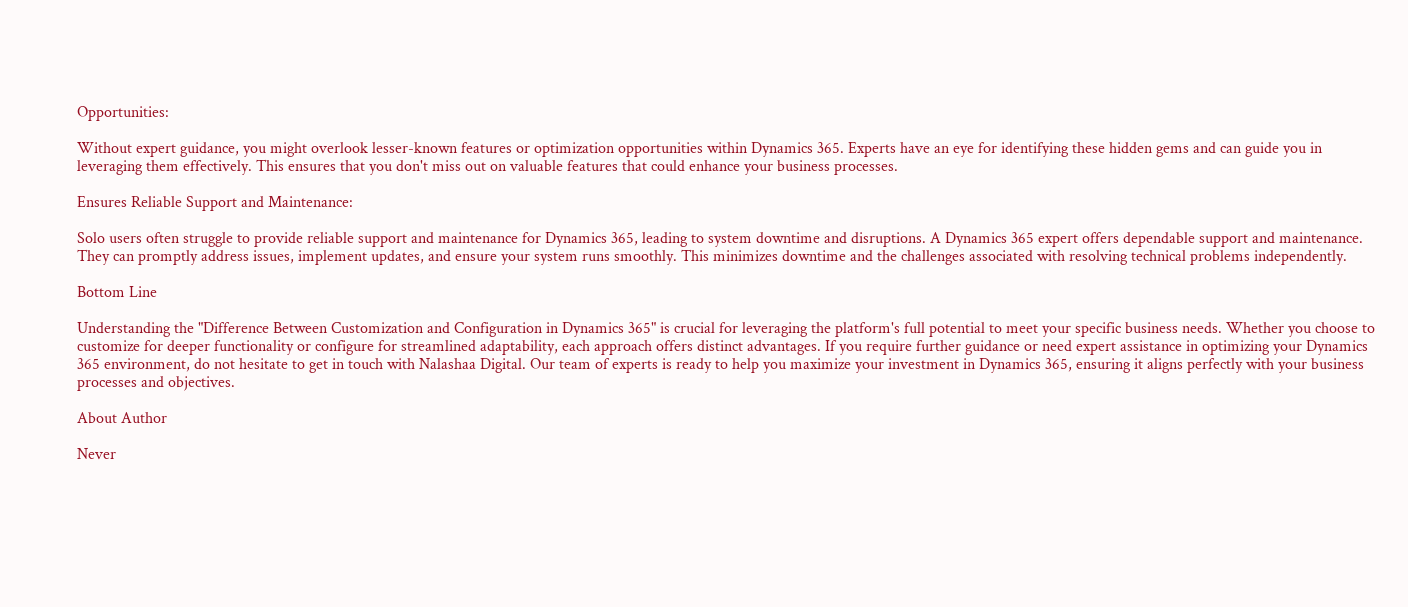Opportunities:

Without expert guidance, you might overlook lesser-known features or optimization opportunities within Dynamics 365. Experts have an eye for identifying these hidden gems and can guide you in leveraging them effectively. This ensures that you don't miss out on valuable features that could enhance your business processes.

Ensures Reliable Support and Maintenance:

Solo users often struggle to provide reliable support and maintenance for Dynamics 365, leading to system downtime and disruptions. A Dynamics 365 expert offers dependable support and maintenance. They can promptly address issues, implement updates, and ensure your system runs smoothly. This minimizes downtime and the challenges associated with resolving technical problems independently.

Bottom Line

Understanding the "Difference Between Customization and Configuration in Dynamics 365" is crucial for leveraging the platform's full potential to meet your specific business needs. Whether you choose to customize for deeper functionality or configure for streamlined adaptability, each approach offers distinct advantages. If you require further guidance or need expert assistance in optimizing your Dynamics 365 environment, do not hesitate to get in touch with Nalashaa Digital. Our team of experts is ready to help you maximize your investment in Dynamics 365, ensuring it aligns perfectly with your business processes and objectives.

About Author

Never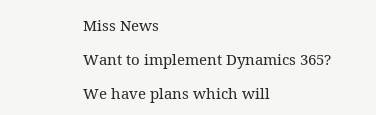Miss News

Want to implement Dynamics 365?

We have plans which will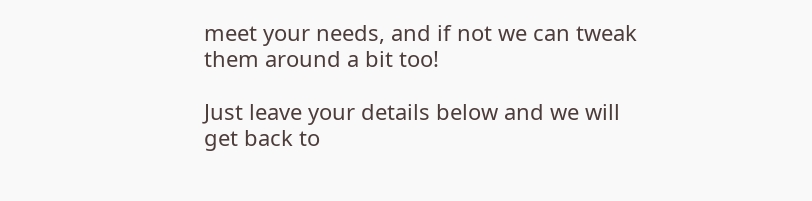meet your needs, and if not we can tweak them around a bit too!

Just leave your details below and we will get back to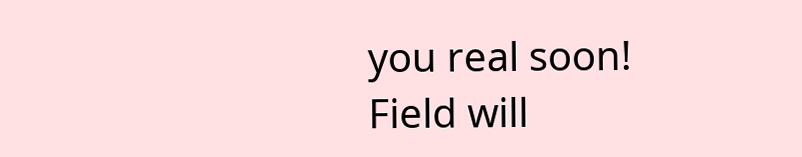you real soon!
Field will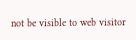not be visible to web visitor